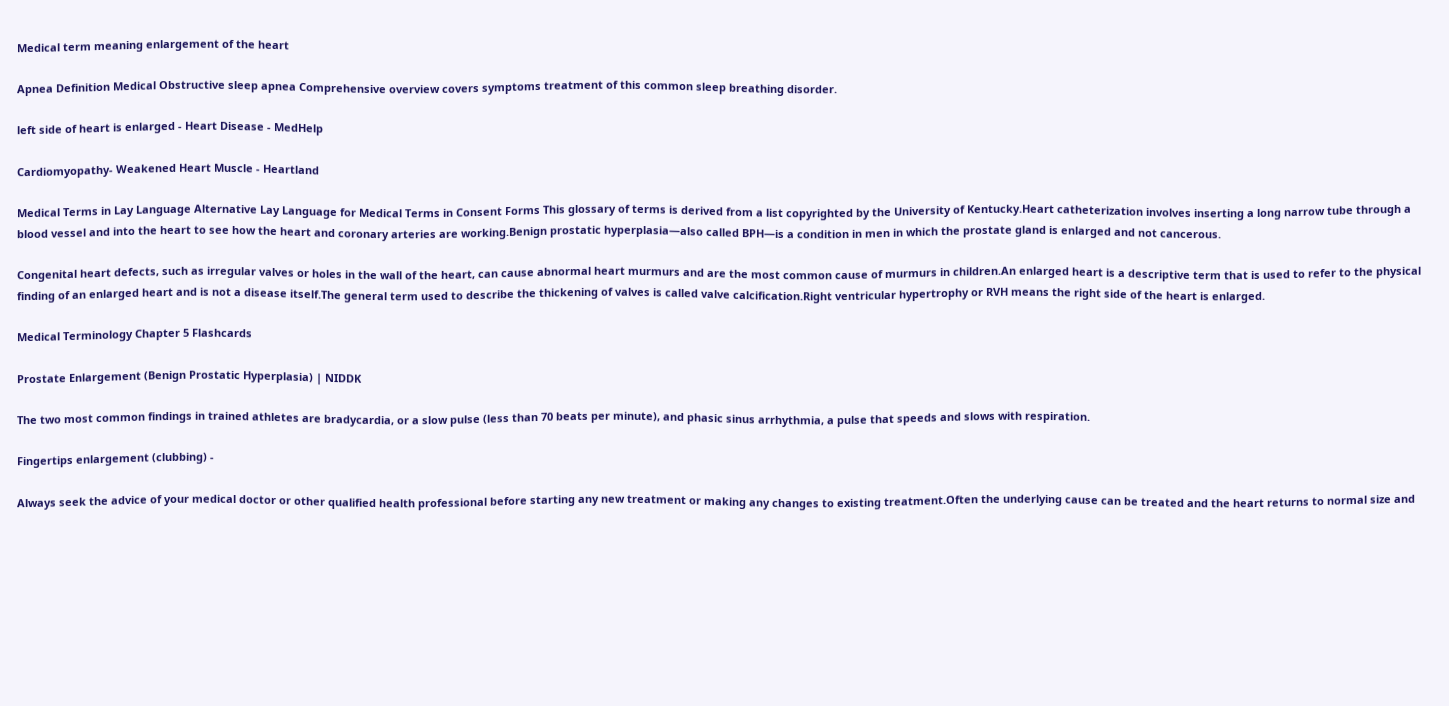Medical term meaning enlargement of the heart

Apnea Definition Medical Obstructive sleep apnea Comprehensive overview covers symptoms treatment of this common sleep breathing disorder.

left side of heart is enlarged - Heart Disease - MedHelp

Cardiomyopathy- Weakened Heart Muscle - Heartland

Medical Terms in Lay Language Alternative Lay Language for Medical Terms in Consent Forms This glossary of terms is derived from a list copyrighted by the University of Kentucky.Heart catheterization involves inserting a long narrow tube through a blood vessel and into the heart to see how the heart and coronary arteries are working.Benign prostatic hyperplasia—also called BPH—is a condition in men in which the prostate gland is enlarged and not cancerous.

Congenital heart defects, such as irregular valves or holes in the wall of the heart, can cause abnormal heart murmurs and are the most common cause of murmurs in children.An enlarged heart is a descriptive term that is used to refer to the physical finding of an enlarged heart and is not a disease itself.The general term used to describe the thickening of valves is called valve calcification.Right ventricular hypertrophy or RVH means the right side of the heart is enlarged.

Medical Terminology Chapter 5 Flashcards

Prostate Enlargement (Benign Prostatic Hyperplasia) | NIDDK

The two most common findings in trained athletes are bradycardia, or a slow pulse (less than 70 beats per minute), and phasic sinus arrhythmia, a pulse that speeds and slows with respiration.

Fingertips enlargement (clubbing) -

Always seek the advice of your medical doctor or other qualified health professional before starting any new treatment or making any changes to existing treatment.Often the underlying cause can be treated and the heart returns to normal size and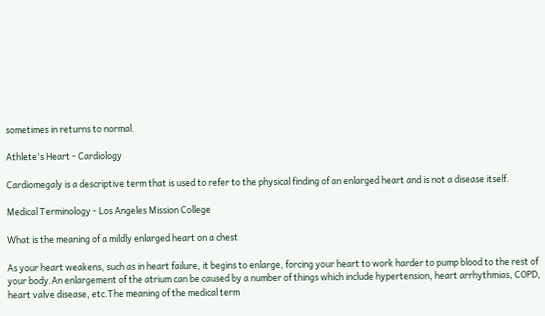sometimes in returns to normal.

Athlete's Heart - Cardiology

Cardiomegaly is a descriptive term that is used to refer to the physical finding of an enlarged heart and is not a disease itself.

Medical Terminology - Los Angeles Mission College

What is the meaning of a mildly enlarged heart on a chest

As your heart weakens, such as in heart failure, it begins to enlarge, forcing your heart to work harder to pump blood to the rest of your body.An enlargement of the atrium can be caused by a number of things which include hypertension, heart arrhythmias, COPD, heart valve disease, etc.The meaning of the medical term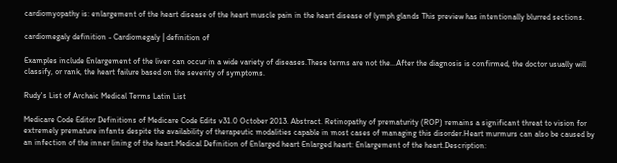cardiomyopathy is: enlargement of the heart disease of the heart muscle pain in the heart disease of lymph glands This preview has intentionally blurred sections.

cardiomegaly definition - Cardiomegaly | definition of

Examples include Enlargement of the liver can occur in a wide variety of diseases.These terms are not the...After the diagnosis is confirmed, the doctor usually will classify, or rank, the heart failure based on the severity of symptoms.

Rudy's List of Archaic Medical Terms Latin List

Medicare Code Editor Definitions of Medicare Code Edits v31.0 October 2013. Abstract. Retinopathy of prematurity (ROP) remains a significant threat to vision for extremely premature infants despite the availability of therapeutic modalities capable in most cases of managing this disorder.Heart murmurs can also be caused by an infection of the inner lining of the heart.Medical Definition of Enlarged heart Enlarged heart: Enlargement of the heart.Description: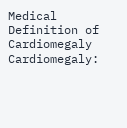Medical Definition of Cardiomegaly Cardiomegaly: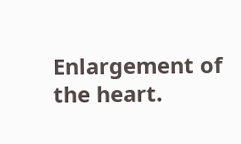Enlargement of the heart.